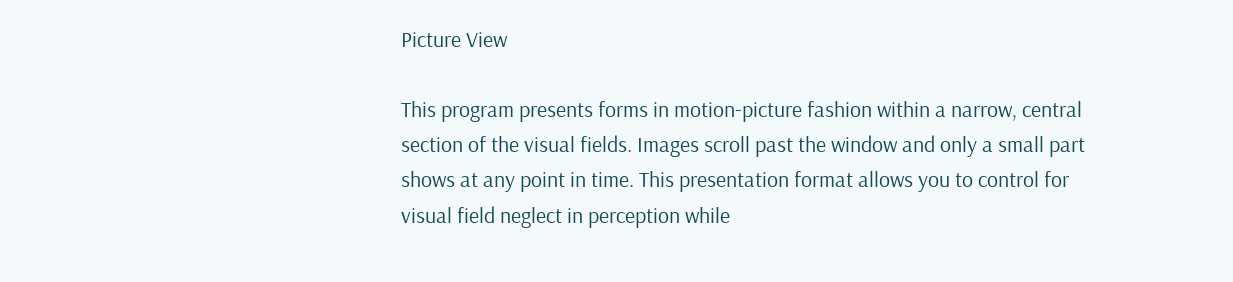Picture View

This program presents forms in motion-picture fashion within a narrow, central section of the visual fields. Images scroll past the window and only a small part shows at any point in time. This presentation format allows you to control for visual field neglect in perception while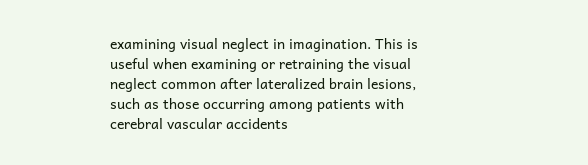examining visual neglect in imagination. This is useful when examining or retraining the visual neglect common after lateralized brain lesions, such as those occurring among patients with cerebral vascular accidents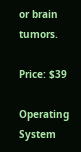or brain tumors.

Price: $39

Operating System